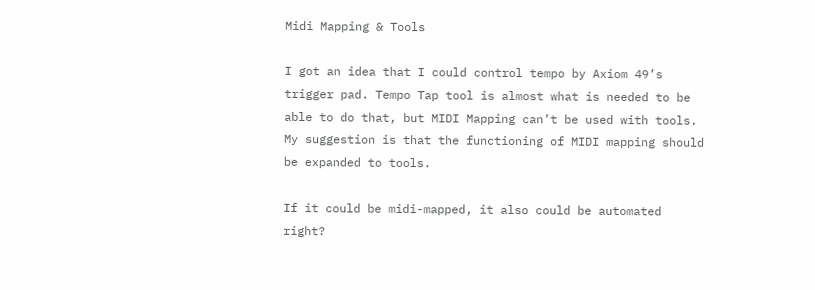Midi Mapping & Tools

I got an idea that I could control tempo by Axiom 49’s trigger pad. Tempo Tap tool is almost what is needed to be able to do that, but MIDI Mapping can’t be used with tools. My suggestion is that the functioning of MIDI mapping should be expanded to tools.

If it could be midi-mapped, it also could be automated right?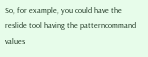So, for example, you could have the reslide tool having the patterncommand values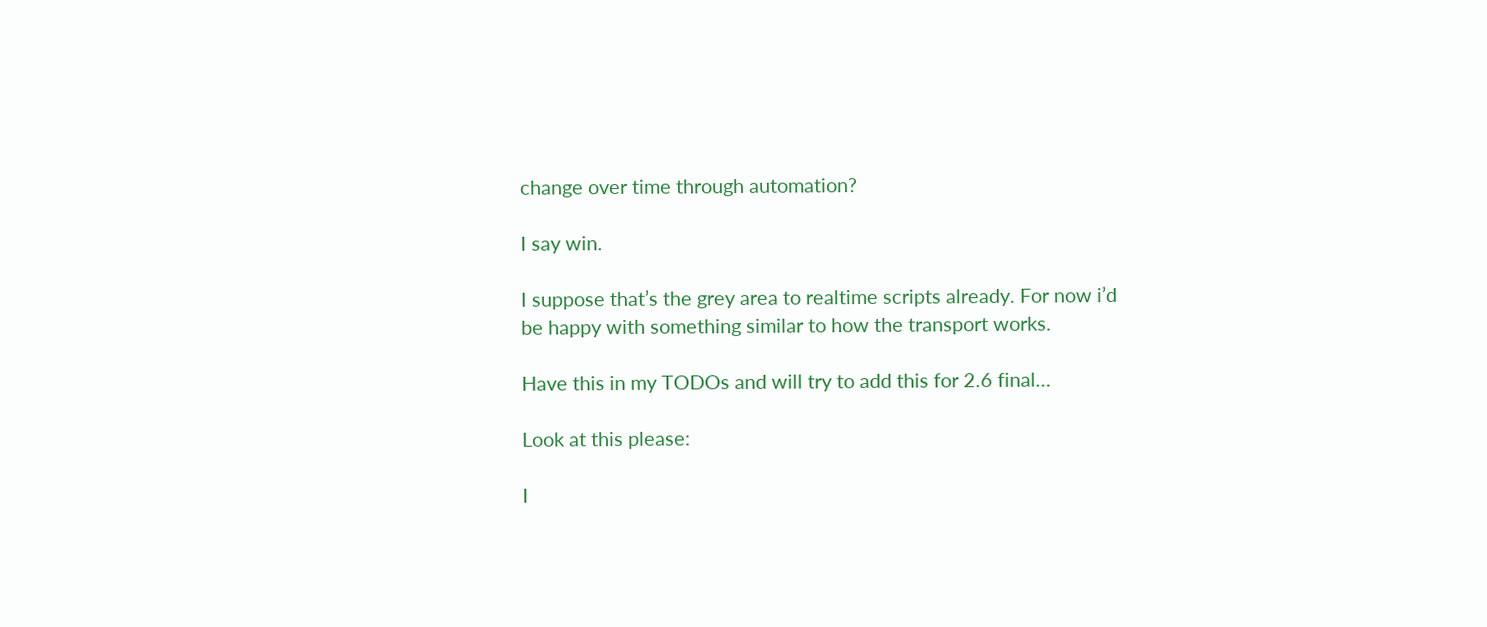change over time through automation?

I say win.

I suppose that’s the grey area to realtime scripts already. For now i’d be happy with something similar to how the transport works.

Have this in my TODOs and will try to add this for 2.6 final…

Look at this please:

I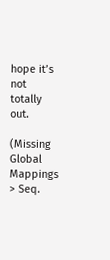hope it’s not totally out.

(Missing Global Mappings > Seq.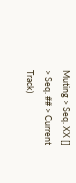Muting > Seq. XX [] > Seq. ## > Current Track)